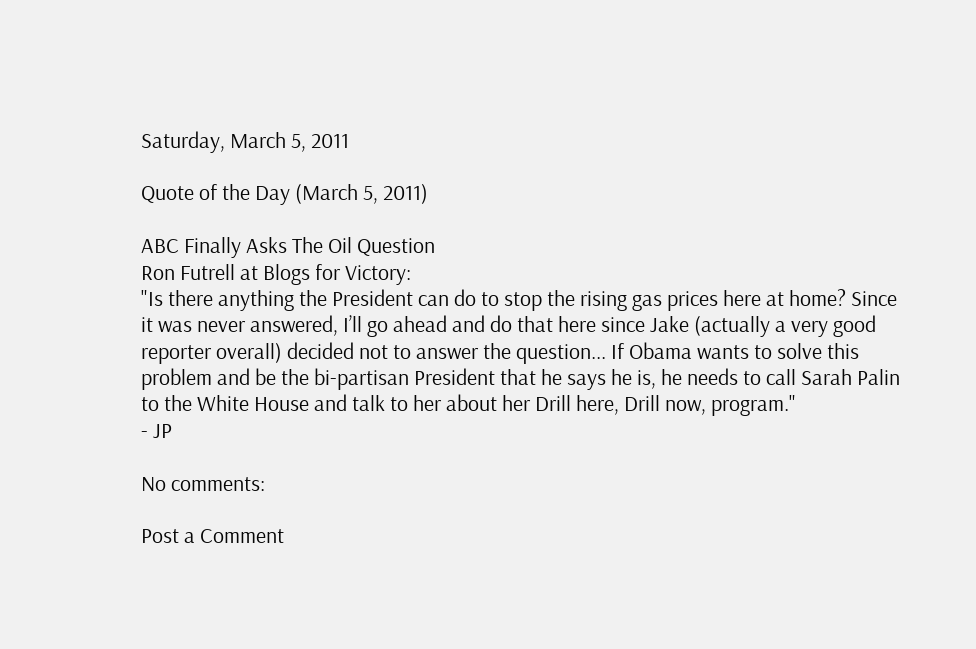Saturday, March 5, 2011

Quote of the Day (March 5, 2011)

ABC Finally Asks The Oil Question
Ron Futrell at Blogs for Victory:
"Is there anything the President can do to stop the rising gas prices here at home? Since it was never answered, I’ll go ahead and do that here since Jake (actually a very good reporter overall) decided not to answer the question... If Obama wants to solve this problem and be the bi-partisan President that he says he is, he needs to call Sarah Palin to the White House and talk to her about her Drill here, Drill now, program."
- JP

No comments:

Post a Comment